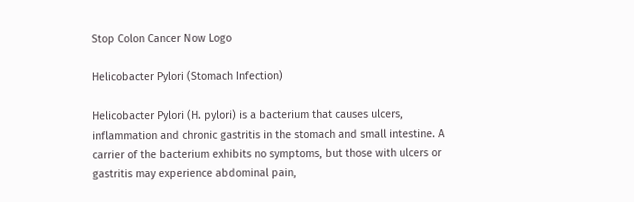Stop Colon Cancer Now Logo

Helicobacter Pylori (Stomach Infection)

Helicobacter Pylori (H. pylori) is a bacterium that causes ulcers, inflammation and chronic gastritis in the stomach and small intestine. A carrier of the bacterium exhibits no symptoms, but those with ulcers or gastritis may experience abdominal pain,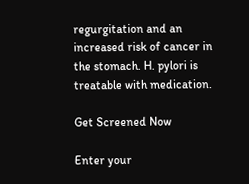regurgitation and an increased risk of cancer in the stomach. H. pylori is treatable with medication.

Get Screened Now

Enter your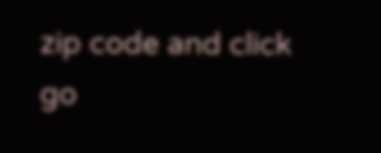zip code and click go